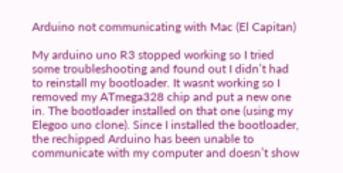Arduino not communicating with Mac (El Capitan)

My arduino uno R3 stopped working so I tried some troubleshooting and found out I didn’t had to reinstall my bootloader. It wasnt working so I removed my ATmega328 chip and put a new one in. The bootloader installed on that one (using my Elegoo uno clone). Since I installed the bootloader, the rechipped Arduino has been unable to communicate with my computer and doesn’t show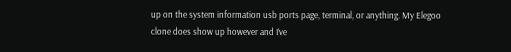up on the system information usb ports page, terminal, or anything. My Elegoo clone does show up however and I’ve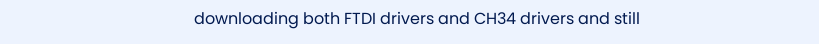downloading both FTDI drivers and CH34 drivers and still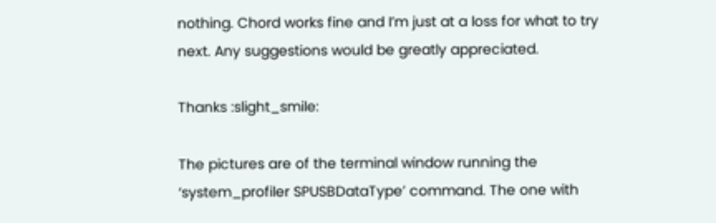nothing. Chord works fine and I’m just at a loss for what to try next. Any suggestions would be greatly appreciated.

Thanks :slight_smile:

The pictures are of the terminal window running the ‘system_profiler SPUSBDataType’ command. The one with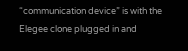“communication device” is with the Elegee clone plugged in and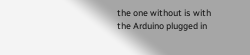the one without is with the Arduino plugged in